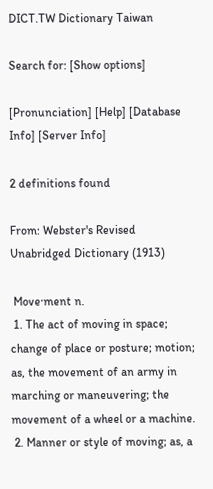DICT.TW Dictionary Taiwan

Search for: [Show options]

[Pronunciation] [Help] [Database Info] [Server Info]

2 definitions found

From: Webster's Revised Unabridged Dictionary (1913)

 Move·ment n.
 1. The act of moving in space; change of place or posture; motion; as, the movement of an army in marching or maneuvering; the movement of a wheel or a machine.
 2. Manner or style of moving; as, a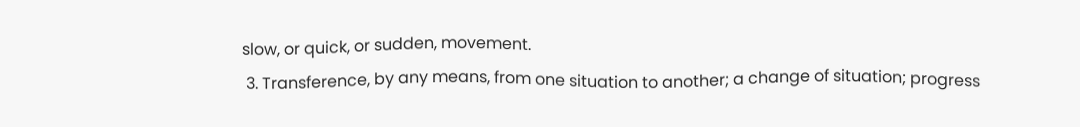slow, or quick, or sudden, movement.
 3. Transference, by any means, from one situation to another; a change of situation; progress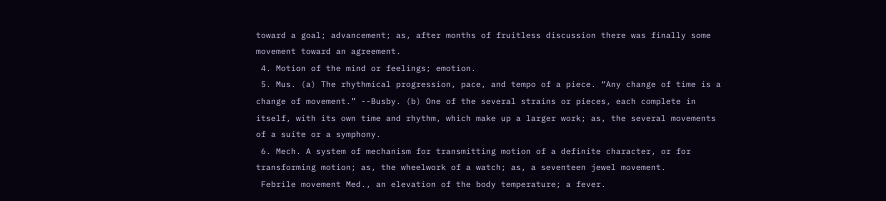toward a goal; advancement; as, after months of fruitless discussion there was finally some movement toward an agreement.
 4. Motion of the mind or feelings; emotion.
 5. Mus. (a) The rhythmical progression, pace, and tempo of a piece. “Any change of time is a change of movement.” --Busby. (b) One of the several strains or pieces, each complete in itself, with its own time and rhythm, which make up a larger work; as, the several movements of a suite or a symphony.
 6. Mech. A system of mechanism for transmitting motion of a definite character, or for transforming motion; as, the wheelwork of a watch; as, a seventeen jewel movement.
 Febrile movement Med., an elevation of the body temperature; a fever.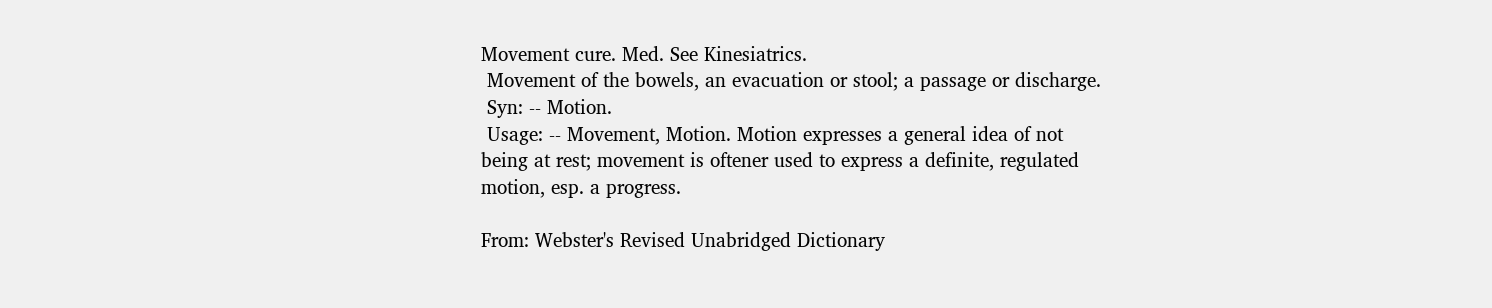Movement cure. Med. See Kinesiatrics.
 Movement of the bowels, an evacuation or stool; a passage or discharge.
 Syn: -- Motion.
 Usage: -- Movement, Motion. Motion expresses a general idea of not being at rest; movement is oftener used to express a definite, regulated motion, esp. a progress.

From: Webster's Revised Unabridged Dictionary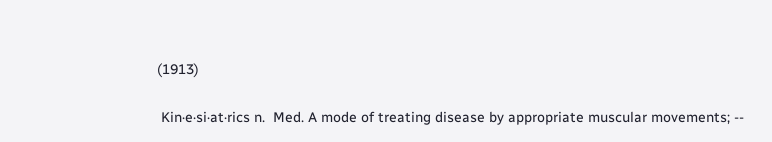(1913)

 Kin·e·si·at·rics n.  Med. A mode of treating disease by appropriate muscular movements; --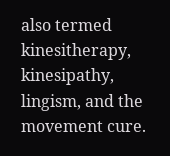also termed kinesitherapy, kinesipathy, lingism, and the movement cure.